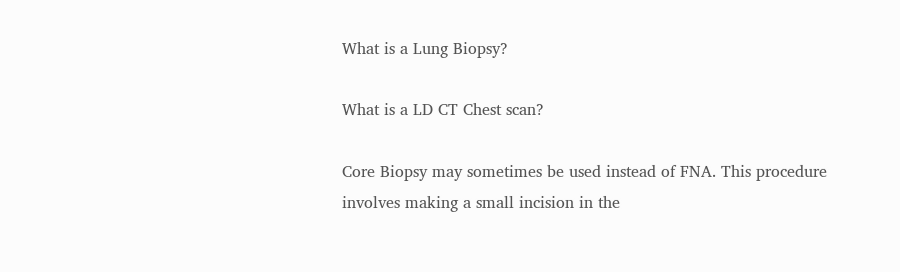What is a Lung Biopsy?

What is a LD CT Chest scan?

Core Biopsy may sometimes be used instead of FNA. This procedure involves making a small incision in the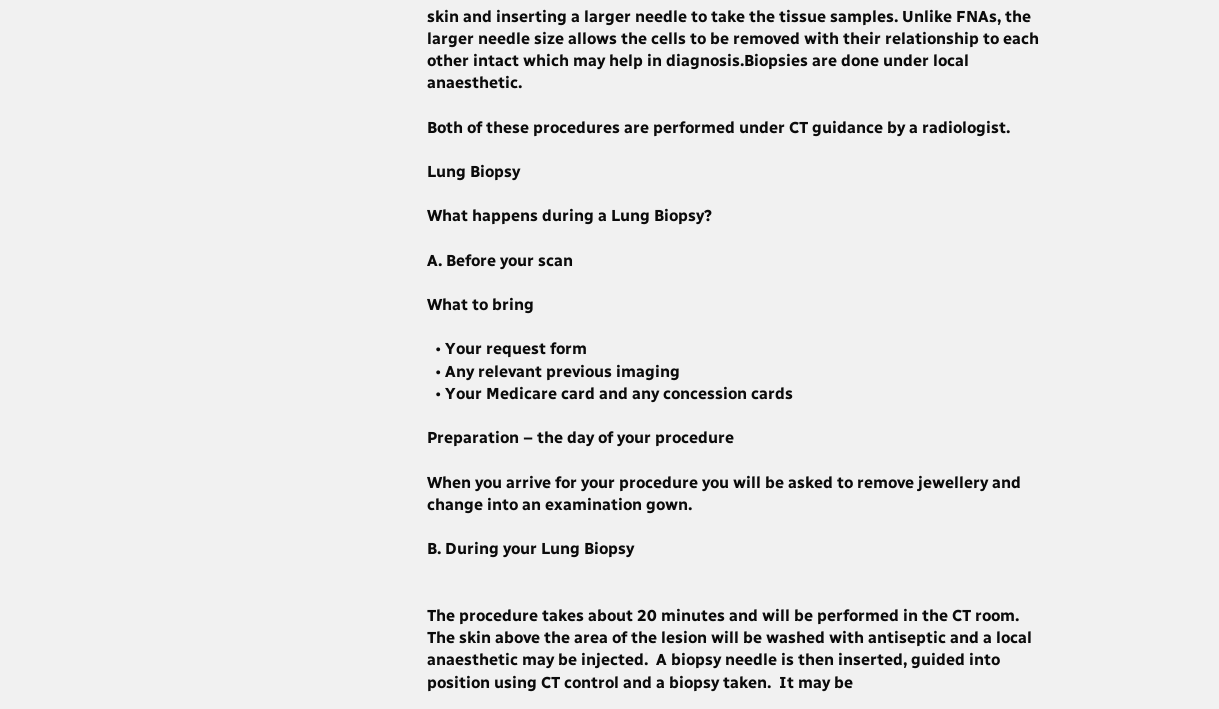skin and inserting a larger needle to take the tissue samples. Unlike FNAs, the larger needle size allows the cells to be removed with their relationship to each other intact which may help in diagnosis.Biopsies are done under local anaesthetic.

Both of these procedures are performed under CT guidance by a radiologist.

Lung Biopsy

What happens during a Lung Biopsy?

A. Before your scan

What to bring

  • Your request form
  • Any relevant previous imaging
  • Your Medicare card and any concession cards

Preparation – the day of your procedure

When you arrive for your procedure you will be asked to remove jewellery and change into an examination gown.

B. During your Lung Biopsy


The procedure takes about 20 minutes and will be performed in the CT room.  The skin above the area of the lesion will be washed with antiseptic and a local anaesthetic may be injected.  A biopsy needle is then inserted, guided into position using CT control and a biopsy taken.  It may be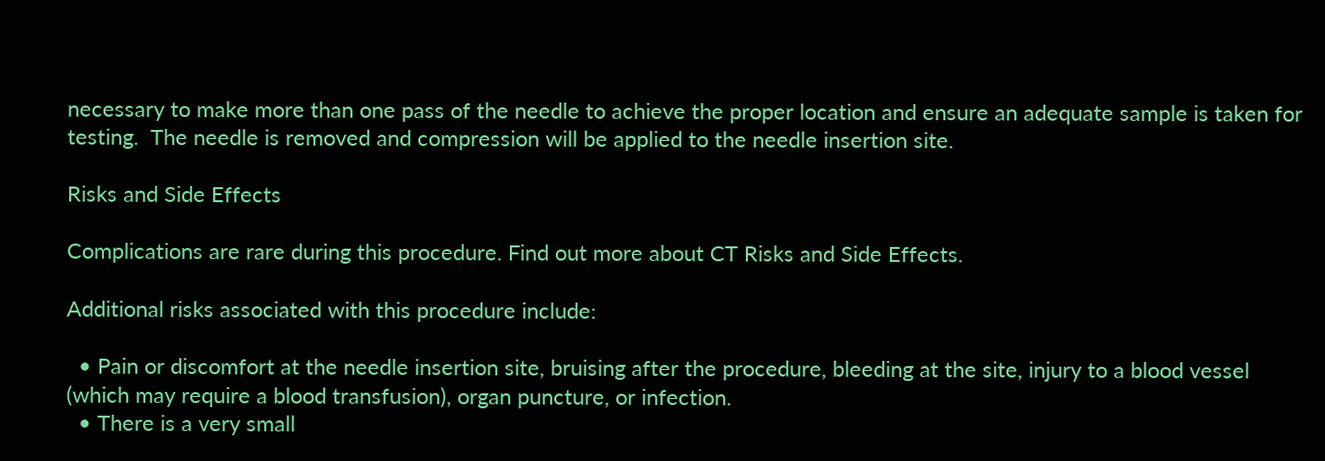necessary to make more than one pass of the needle to achieve the proper location and ensure an adequate sample is taken for testing.  The needle is removed and compression will be applied to the needle insertion site.

Risks and Side Effects

Complications are rare during this procedure. Find out more about CT Risks and Side Effects.

Additional risks associated with this procedure include:

  • Pain or discomfort at the needle insertion site, bruising after the procedure, bleeding at the site, injury to a blood vessel (which may require a blood transfusion), organ puncture, or infection.
  • There is a very small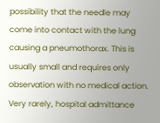possibility that the needle may come into contact with the lung causing a pneumothorax. This is usually small and requires only observation with no medical action.  Very rarely, hospital admittance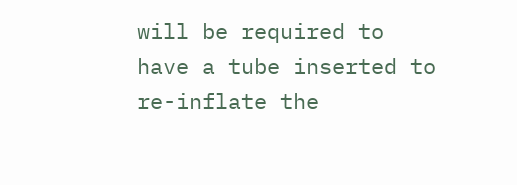will be required to have a tube inserted to re-inflate the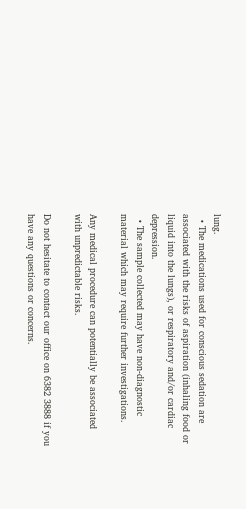lung.
  • The medications used for conscious sedation are associated with the risks of aspiration (inhaling food or liquid into the lungs), or respiratory and/or cardiac depression.
  • The sample collected may have non-diagnostic material which may require further investigations.

Any medical procedure can potentially be associated with unpredictable risks.

Do not hesitate to contact our office on 6382 3888 if you have any questions or concerns.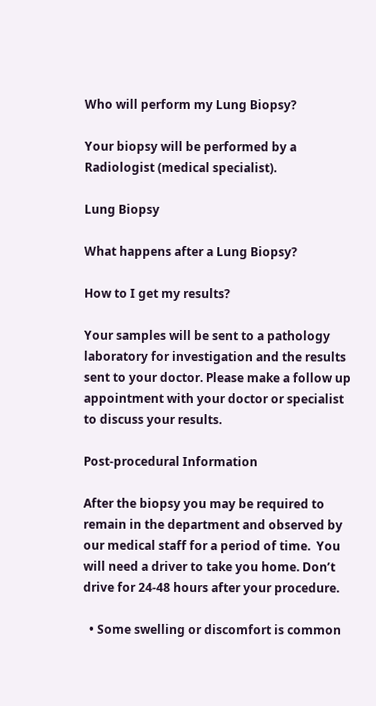Who will perform my Lung Biopsy?

Your biopsy will be performed by a Radiologist (medical specialist).

Lung Biopsy

What happens after a Lung Biopsy?

How to I get my results?

Your samples will be sent to a pathology laboratory for investigation and the results sent to your doctor. Please make a follow up appointment with your doctor or specialist to discuss your results.

Post-procedural Information

After the biopsy you may be required to remain in the department and observed by our medical staff for a period of time.  You will need a driver to take you home. Don’t drive for 24-48 hours after your procedure.

  • Some swelling or discomfort is common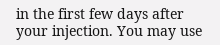in the first few days after your injection. You may use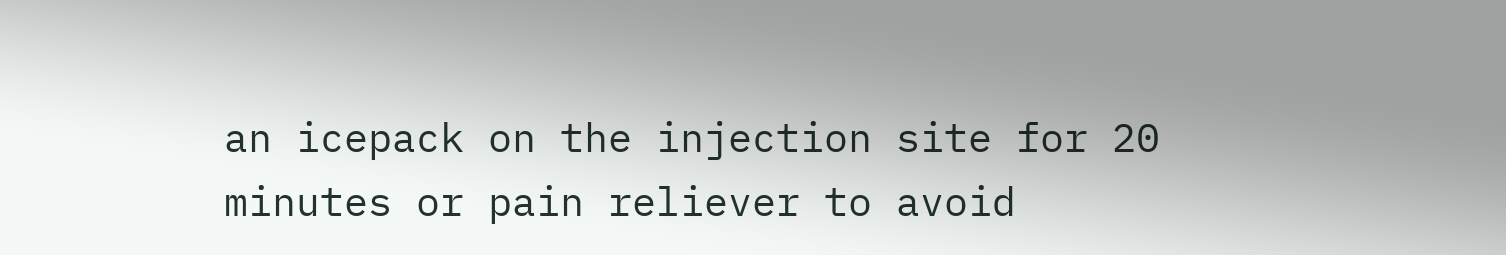an icepack on the injection site for 20 minutes or pain reliever to avoid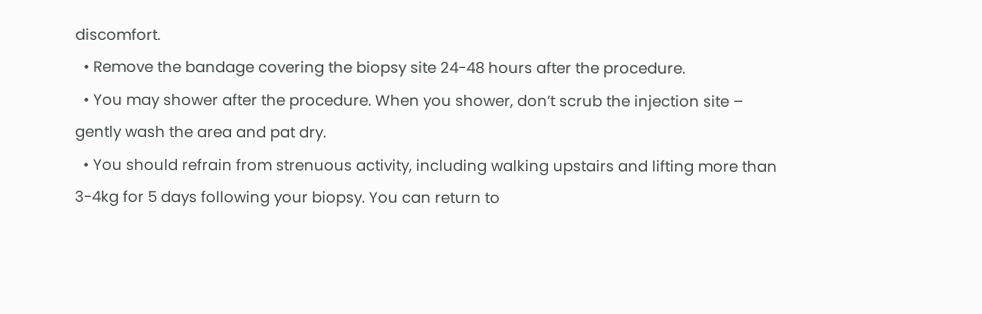discomfort.
  • Remove the bandage covering the biopsy site 24-48 hours after the procedure.
  • You may shower after the procedure. When you shower, don’t scrub the injection site – gently wash the area and pat dry.
  • You should refrain from strenuous activity, including walking upstairs and lifting more than 3-4kg for 5 days following your biopsy. You can return to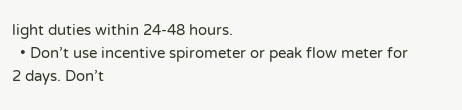light duties within 24-48 hours.
  • Don’t use incentive spirometer or peak flow meter for 2 days. Don’t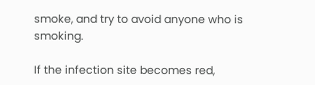smoke, and try to avoid anyone who is smoking.

If the infection site becomes red,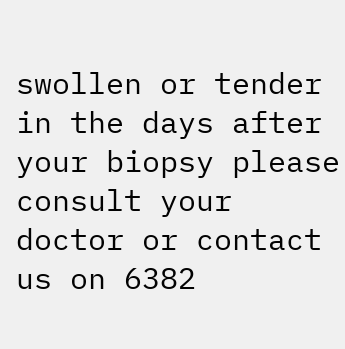swollen or tender in the days after your biopsy please consult your doctor or contact us on 6382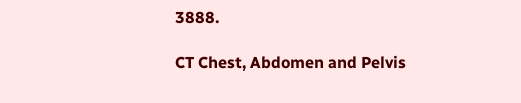3888.

CT Chest, Abdomen and Pelvis